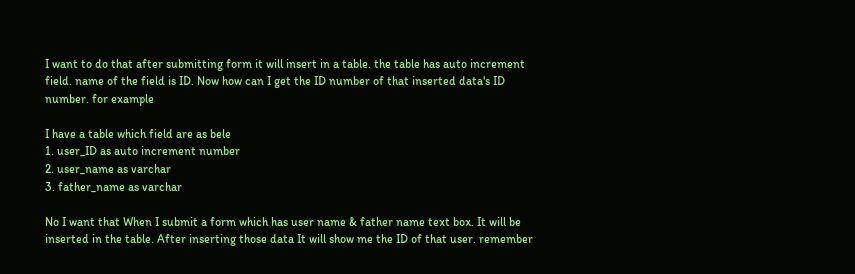I want to do that after submitting form it will insert in a table. the table has auto increment field. name of the field is ID. Now how can I get the ID number of that inserted data's ID number. for example

I have a table which field are as bele
1. user_ID as auto increment number
2. user_name as varchar
3. father_name as varchar

No I want that When I submit a form which has user name & father name text box. It will be inserted in the table. After inserting those data It will show me the ID of that user. remember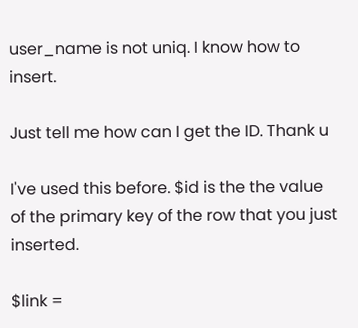user_name is not uniq. I know how to insert.

Just tell me how can I get the ID. Thank u

I've used this before. $id is the the value of the primary key of the row that you just inserted.

$link =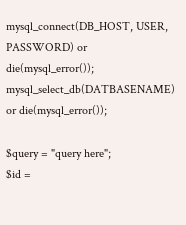mysql_connect(DB_HOST, USER, PASSWORD) or die(mysql_error());
mysql_select_db(DATBASENAME) or die(mysql_error());

$query = "query here";
$id =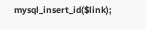mysql_insert_id($link);